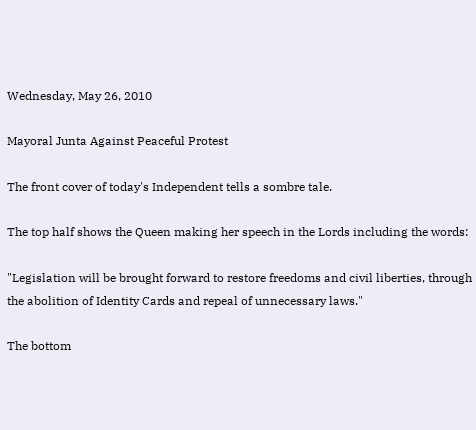Wednesday, May 26, 2010

Mayoral Junta Against Peaceful Protest

The front cover of today's Independent tells a sombre tale.

The top half shows the Queen making her speech in the Lords including the words:

"Legislation will be brought forward to restore freedoms and civil liberties, through the abolition of Identity Cards and repeal of unnecessary laws."

The bottom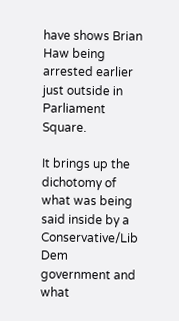have shows Brian Haw being arrested earlier just outside in Parliament Square.

It brings up the dichotomy of what was being said inside by a Conservative/Lib Dem government and what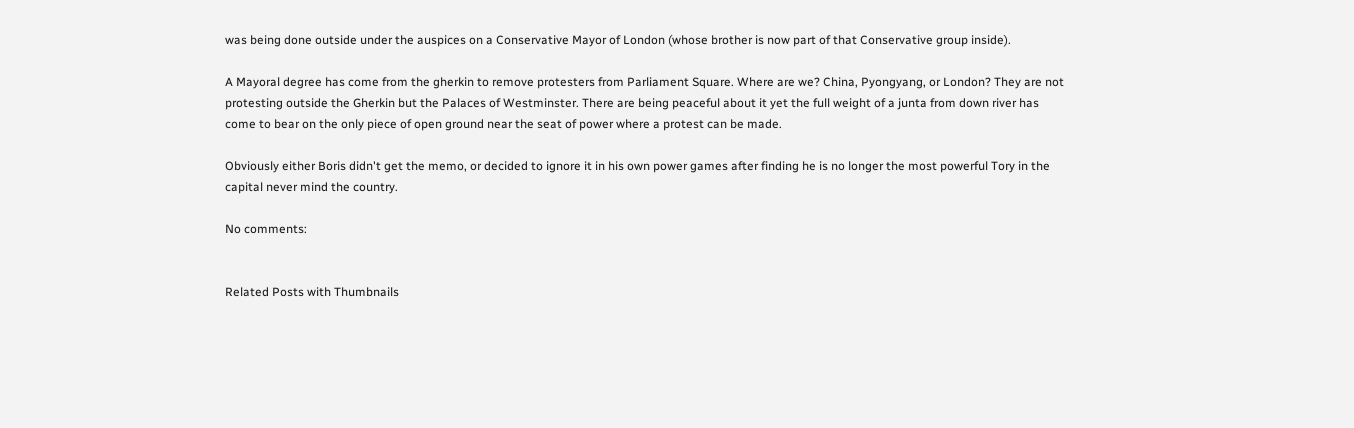was being done outside under the auspices on a Conservative Mayor of London (whose brother is now part of that Conservative group inside).

A Mayoral degree has come from the gherkin to remove protesters from Parliament Square. Where are we? China, Pyongyang, or London? They are not protesting outside the Gherkin but the Palaces of Westminster. There are being peaceful about it yet the full weight of a junta from down river has come to bear on the only piece of open ground near the seat of power where a protest can be made.

Obviously either Boris didn't get the memo, or decided to ignore it in his own power games after finding he is no longer the most powerful Tory in the capital never mind the country.

No comments:


Related Posts with Thumbnails